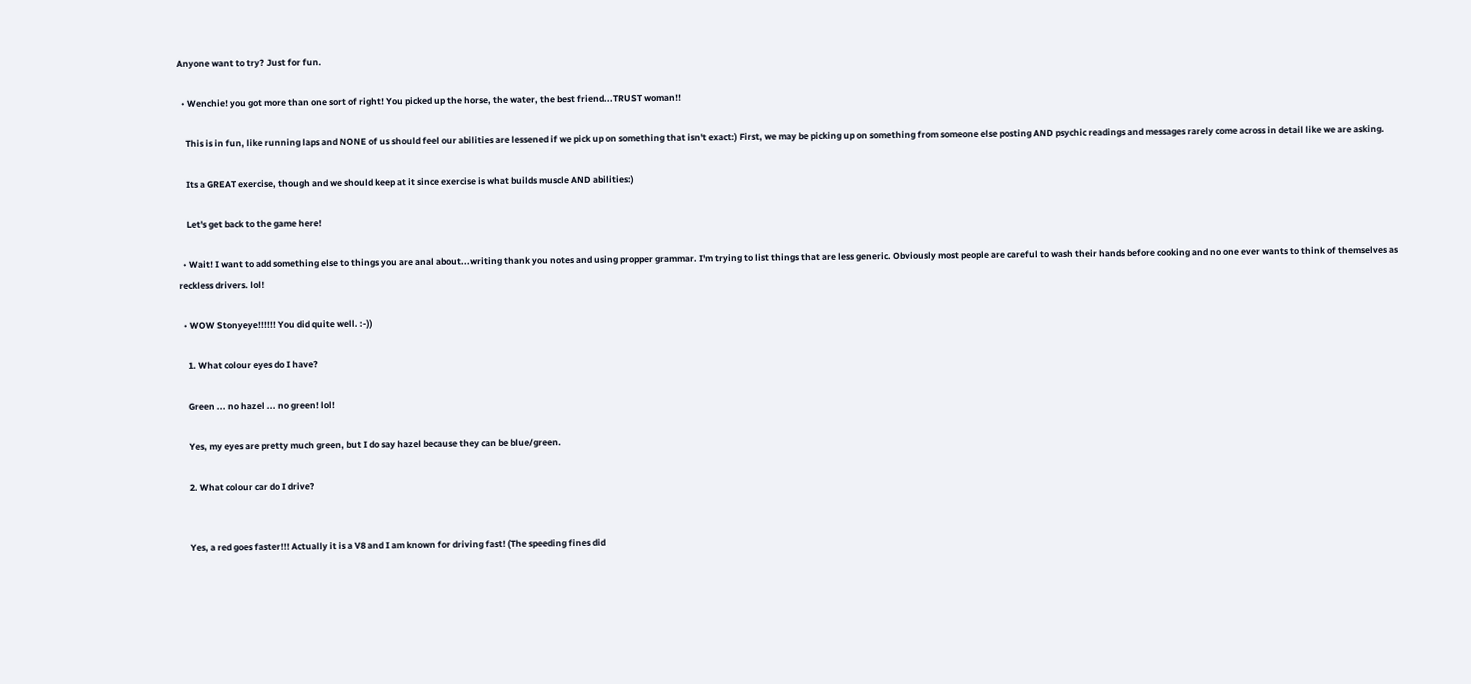Anyone want to try? Just for fun.

  • Wenchie! you got more than one sort of right! You picked up the horse, the water, the best friend...TRUST woman!!

    This is in fun, like running laps and NONE of us should feel our abilities are lessened if we pick up on something that isn't exact:) First, we may be picking up on something from someone else posting AND psychic readings and messages rarely come across in detail like we are asking.

    Its a GREAT exercise, though and we should keep at it since exercise is what builds muscle AND abilities:)

    Let's get back to the game here!

  • Wait! I want to add something else to things you are anal about...writing thank you notes and using propper grammar. I'm trying to list things that are less generic. Obviously most people are careful to wash their hands before cooking and no one ever wants to think of themselves as reckless drivers. lol!

  • WOW Stonyeye!!!!!! You did quite well. :-))

    1. What colour eyes do I have?

    Green ... no hazel ... no green! lol!

    Yes, my eyes are pretty much green, but I do say hazel because they can be blue/green.

    2. What colour car do I drive?


    Yes, a red goes faster!!! Actually it is a V8 and I am known for driving fast! (The speeding fines did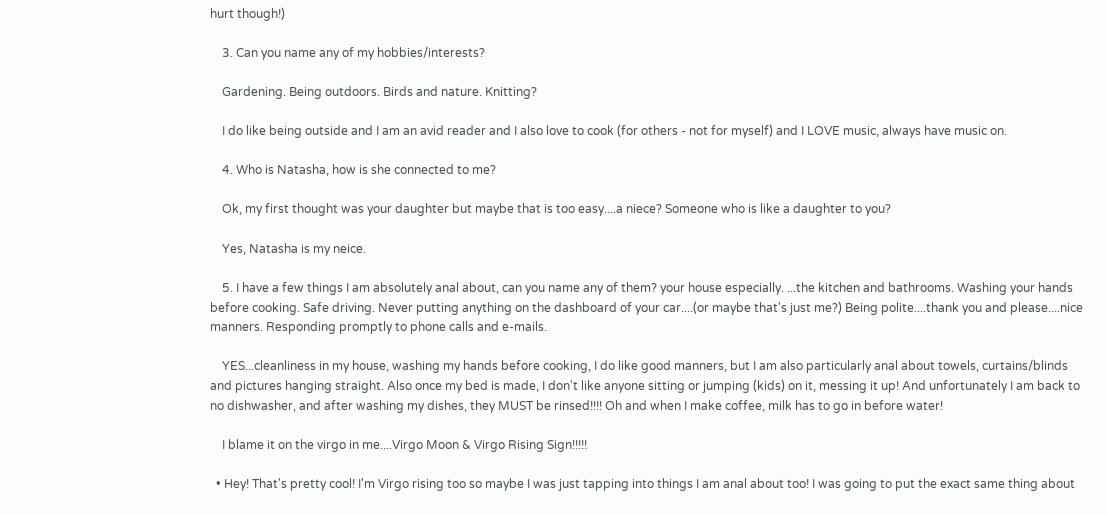hurt though!)

    3. Can you name any of my hobbies/interests?

    Gardening. Being outdoors. Birds and nature. Knitting?

    I do like being outside and I am an avid reader and I also love to cook (for others - not for myself) and I LOVE music, always have music on.

    4. Who is Natasha, how is she connected to me?

    Ok, my first thought was your daughter but maybe that is too easy....a niece? Someone who is like a daughter to you?

    Yes, Natasha is my neice.

    5. I have a few things I am absolutely anal about, can you name any of them? your house especially. ...the kitchen and bathrooms. Washing your hands before cooking. Safe driving. Never putting anything on the dashboard of your car....(or maybe that's just me?) Being polite....thank you and please....nice manners. Responding promptly to phone calls and e-mails.

    YES...cleanliness in my house, washing my hands before cooking, I do like good manners, but I am also particularly anal about towels, curtains/blinds and pictures hanging straight. Also once my bed is made, I don't like anyone sitting or jumping (kids) on it, messing it up! And unfortunately I am back to no dishwasher, and after washing my dishes, they MUST be rinsed!!!! Oh and when I make coffee, milk has to go in before water!

    I blame it on the virgo in me....Virgo Moon & Virgo Rising Sign!!!!!

  • Hey! That's pretty cool! I'm Virgo rising too so maybe I was just tapping into things I am anal about too! I was going to put the exact same thing about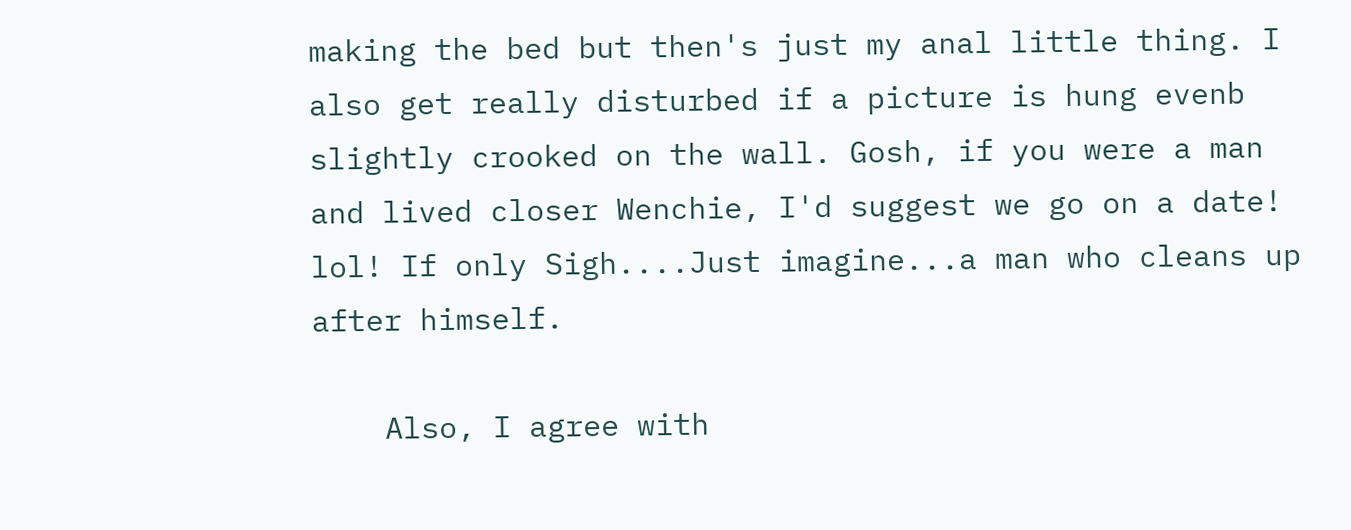making the bed but then's just my anal little thing. I also get really disturbed if a picture is hung evenb slightly crooked on the wall. Gosh, if you were a man and lived closer Wenchie, I'd suggest we go on a date! lol! If only Sigh....Just imagine...a man who cleans up after himself.

    Also, I agree with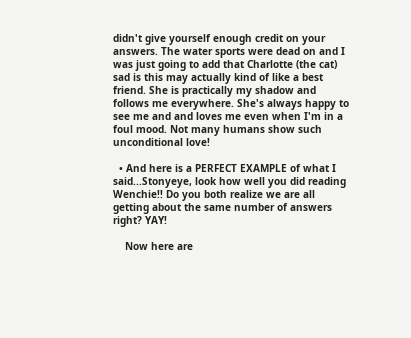didn't give yourself enough credit on your answers. The water sports were dead on and I was just going to add that Charlotte (the cat) sad is this may actually kind of like a best friend. She is practically my shadow and follows me everywhere. She's always happy to see me and and loves me even when I'm in a foul mood. Not many humans show such unconditional love!

  • And here is a PERFECT EXAMPLE of what I said...Stonyeye, look how well you did reading Wenchie!! Do you both realize we are all getting about the same number of answers right? YAY!

    Now here are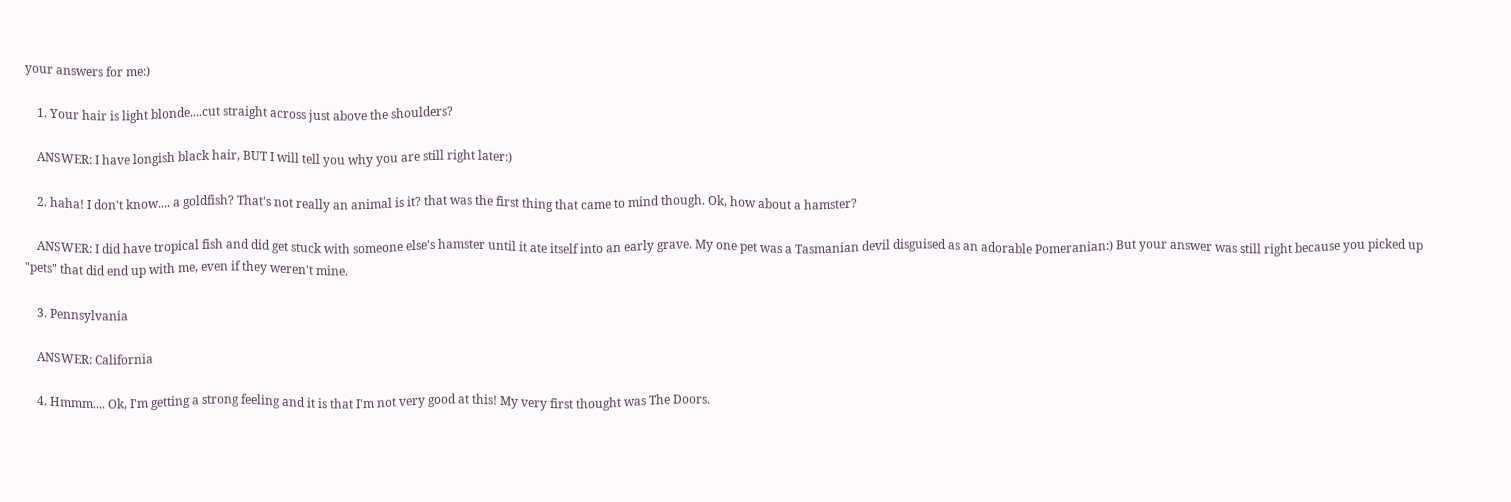your answers for me:)

    1. Your hair is light blonde....cut straight across just above the shoulders?

    ANSWER: I have longish black hair, BUT I will tell you why you are still right later:)

    2. haha! I don't know.... a goldfish? That's not really an animal is it? that was the first thing that came to mind though. Ok, how about a hamster?

    ANSWER: I did have tropical fish and did get stuck with someone else's hamster until it ate itself into an early grave. My one pet was a Tasmanian devil disguised as an adorable Pomeranian:) But your answer was still right because you picked up "pets" that did end up with me, even if they weren't mine.

    3. Pennsylvania

    ANSWER: California

    4. Hmmm.... Ok, I'm getting a strong feeling and it is that I'm not very good at this! My very first thought was The Doors.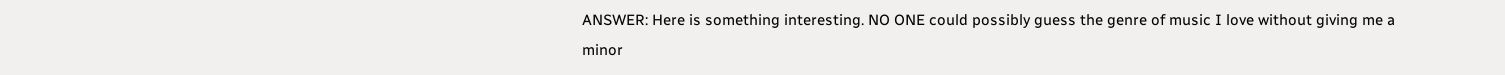ANSWER: Here is something interesting. NO ONE could possibly guess the genre of music I love without giving me a minor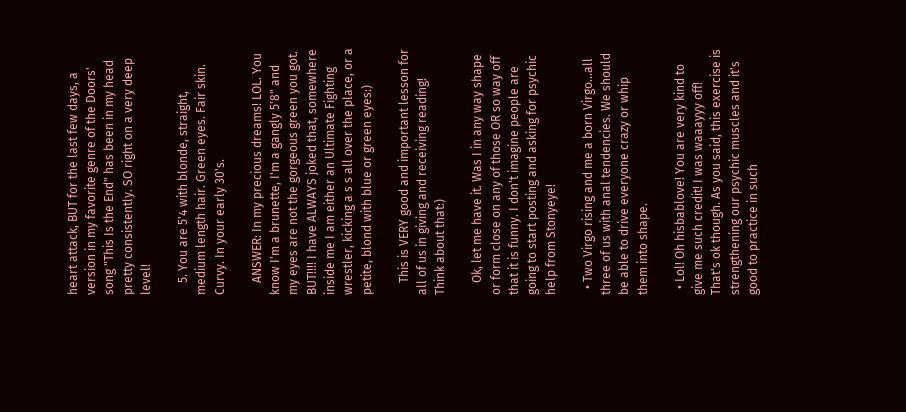heart attack, BUT for the last few days, a version in my favorite genre of the Doors' song "This Is the End" has been in my head pretty consistently. SO right on a very deep level!

    5. You are 5'4 with blonde, straight, medium length hair. Green eyes. Fair skin. Curvy. In your early 30's.

    ANSWER: In my precious dreams! LOL. You know I'm a brunette, I'm a gangly 5'8" and my eyes are not the gorgeous green you got. BUT!!!! I have ALWAYS joked that, somewhere inside me I am either an Ultimate Fighting wrestler, kicking a s s all over the place, or a petite, blond with blue or green eyes:)

    This is VERY good and important lesson for all of us in giving and receiving reading! Think about that:)

    Ok, let me have it. Was I in any way shape or form close on any of those OR so way off that it is funny. I don't imagine people are going to start posting and asking for psychic help from Stonyeye!

  • Two Virgo rising and me a born Virgo...all three of us with anal tendencies. We should be able to drive everyone crazy or whip them into shape.

  • Lol! Oh hisbablove! You are very kind to give me such credit! I was waaayyy off!  That's ok though. As you said, this exercise is strengthening our psychic muscles and it's good to practice in such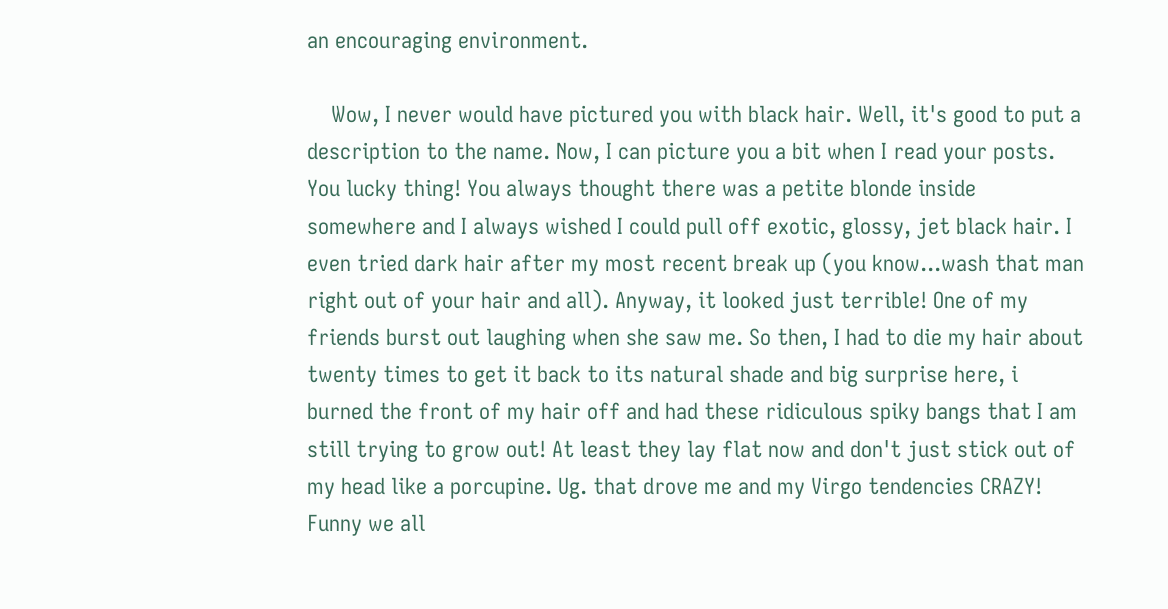an encouraging environment.

    Wow, I never would have pictured you with black hair. Well, it's good to put a description to the name. Now, I can picture you a bit when I read your posts. You lucky thing! You always thought there was a petite blonde inside somewhere and I always wished I could pull off exotic, glossy, jet black hair. I even tried dark hair after my most recent break up (you know...wash that man right out of your hair and all). Anyway, it looked just terrible! One of my friends burst out laughing when she saw me. So then, I had to die my hair about twenty times to get it back to its natural shade and big surprise here, i burned the front of my hair off and had these ridiculous spiky bangs that I am still trying to grow out! At least they lay flat now and don't just stick out of my head like a porcupine. Ug. that drove me and my Virgo tendencies CRAZY! Funny we all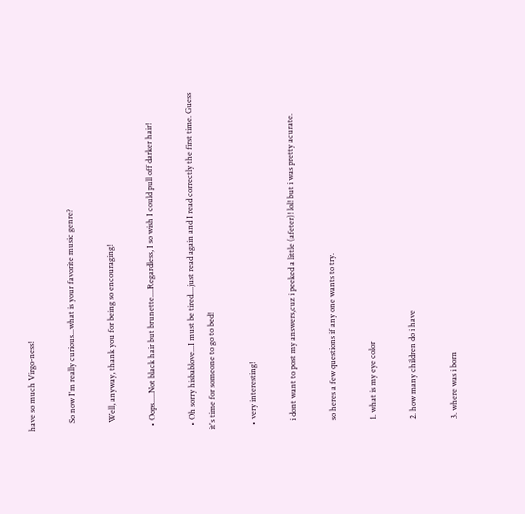have so much Virgo-ness!

    So now I'm really curious...what is your favorite music genre?

    Well, anyway, thank you for being so encouraging!

  • Oops.....Not black hair but brunette....Regardless, I so wish I could pull off darker hair!

  • Oh sorry hisbablove...I must be tired....just read again and I read correctly the first time. Guess it's time for someone to go to bed!

  • very interesting!

    i dont want to post my answers,cuz i peeked a little (afeter)! lol! but i was pretty acurate.

    so heres a few questions if any one wants to try.

    1. what is my eye color

    2. how many children do i have

    3. where was i born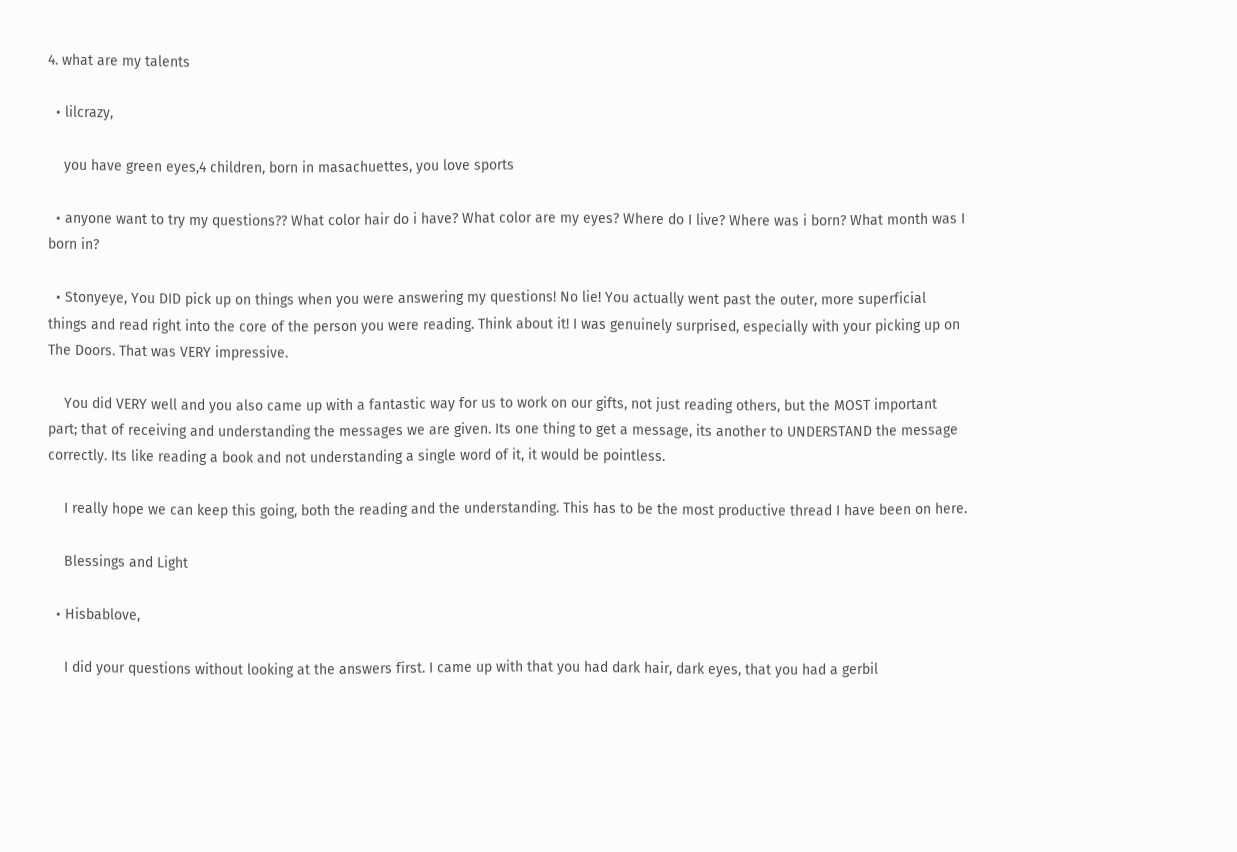4. what are my talents

  • lilcrazy,

    you have green eyes,4 children, born in masachuettes, you love sports

  • anyone want to try my questions?? What color hair do i have? What color are my eyes? Where do I live? Where was i born? What month was I born in?

  • Stonyeye, You DID pick up on things when you were answering my questions! No lie! You actually went past the outer, more superficial things and read right into the core of the person you were reading. Think about it! I was genuinely surprised, especially with your picking up on The Doors. That was VERY impressive.

    You did VERY well and you also came up with a fantastic way for us to work on our gifts, not just reading others, but the MOST important part; that of receiving and understanding the messages we are given. Its one thing to get a message, its another to UNDERSTAND the message correctly. Its like reading a book and not understanding a single word of it, it would be pointless.

    I really hope we can keep this going, both the reading and the understanding. This has to be the most productive thread I have been on here.

    Blessings and Light

  • Hisbablove,

    I did your questions without looking at the answers first. I came up with that you had dark hair, dark eyes, that you had a gerbil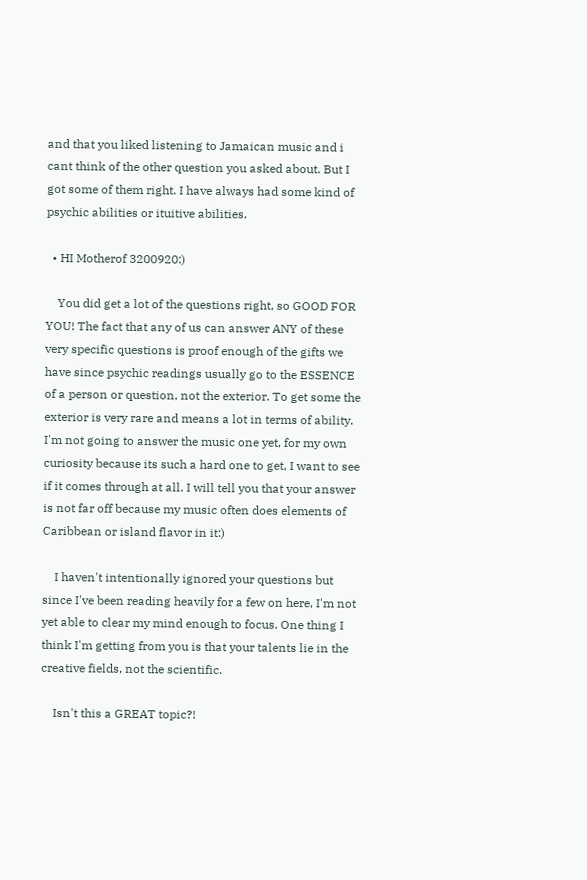and that you liked listening to Jamaican music and i cant think of the other question you asked about. But I got some of them right. I have always had some kind of psychic abilities or ituitive abilities.

  • HI Motherof 3200920:)

    You did get a lot of the questions right, so GOOD FOR YOU! The fact that any of us can answer ANY of these very specific questions is proof enough of the gifts we have since psychic readings usually go to the ESSENCE of a person or question, not the exterior. To get some the exterior is very rare and means a lot in terms of ability. I'm not going to answer the music one yet, for my own curiosity because its such a hard one to get, I want to see if it comes through at all. I will tell you that your answer is not far off because my music often does elements of Caribbean or island flavor in it:)

    I haven't intentionally ignored your questions but since I've been reading heavily for a few on here, I'm not yet able to clear my mind enough to focus. One thing I think I'm getting from you is that your talents lie in the creative fields, not the scientific.

    Isn't this a GREAT topic?!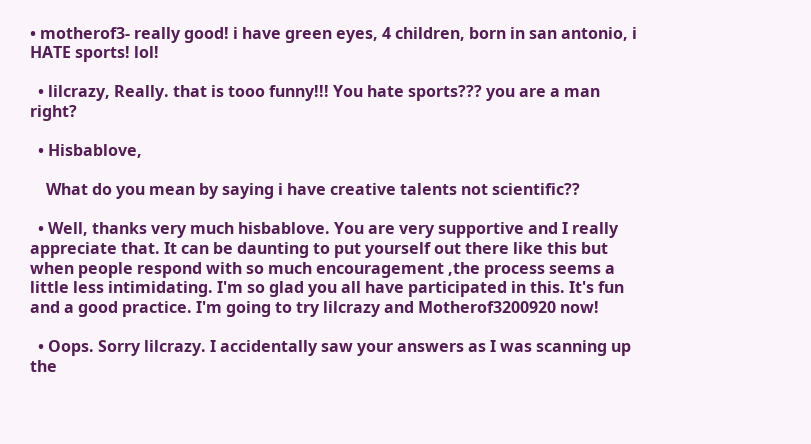• motherof3- really good! i have green eyes, 4 children, born in san antonio, i HATE sports! lol!

  • lilcrazy, Really. that is tooo funny!!! You hate sports??? you are a man right?

  • Hisbablove,

    What do you mean by saying i have creative talents not scientific??

  • Well, thanks very much hisbablove. You are very supportive and I really appreciate that. It can be daunting to put yourself out there like this but when people respond with so much encouragement ,the process seems a little less intimidating. I'm so glad you all have participated in this. It's fun and a good practice. I'm going to try lilcrazy and Motherof3200920 now!

  • Oops. Sorry lilcrazy. I accidentally saw your answers as I was scanning up the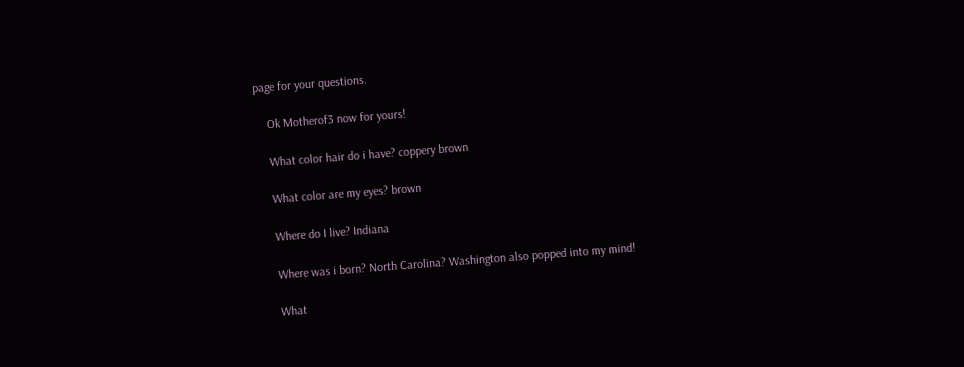page for your questions.

    Ok Motherof3 now for yours!

    What color hair do i have? coppery brown

    What color are my eyes? brown

    Where do I live? Indiana

    Where was i born? North Carolina? Washington also popped into my mind!

    What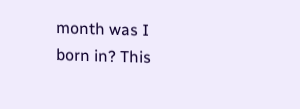month was I born in? This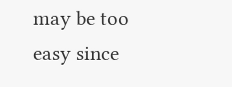may be too easy since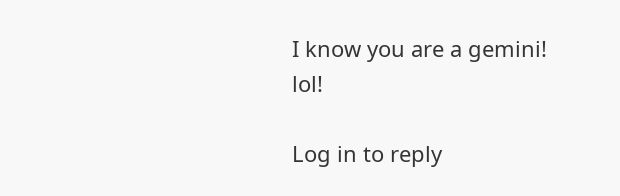I know you are a gemini! lol!

Log in to reply